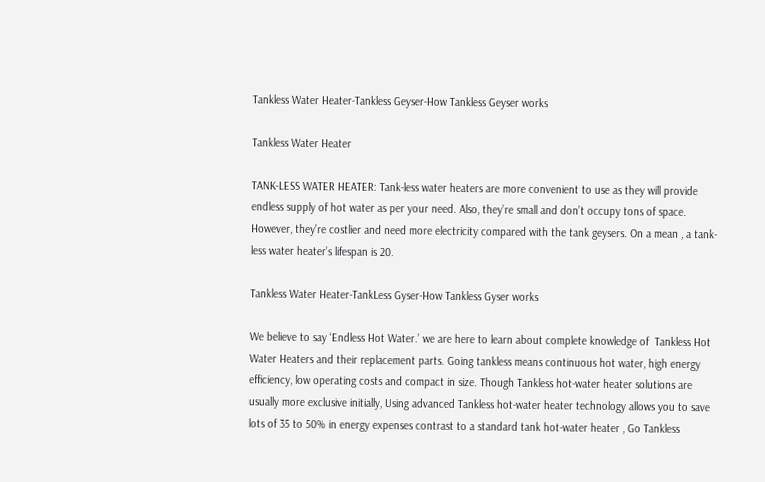Tankless Water Heater-Tankless Geyser-How Tankless Geyser works

Tankless Water Heater

TANK-LESS WATER HEATER: Tank-less water heaters are more convenient to use as they will provide endless supply of hot water as per your need. Also, they’re small and don’t occupy tons of space. However, they’re costlier and need more electricity compared with the tank geysers. On a mean , a tank-less water heater’s lifespan is 20.

Tankless Water Heater-TankLess Gyser-How Tankless Gyser works

We believe to say ‘Endless Hot Water.’ we are here to learn about complete knowledge of  Tankless Hot Water Heaters and their replacement parts. Going tankless means continuous hot water, high energy efficiency, low operating costs and compact in size. Though Tankless hot-water heater solutions are usually more exclusive initially, Using advanced Tankless hot-water heater technology allows you to save lots of 35 to 50% in energy expenses contrast to a standard tank hot-water heater , Go Tankless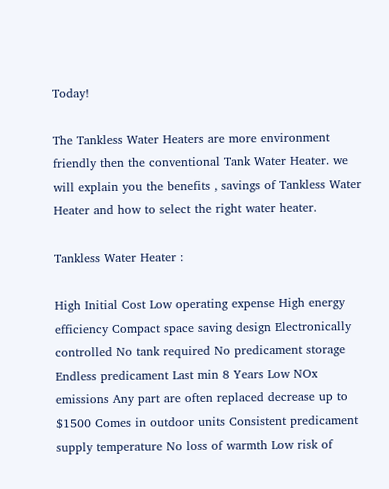Today!

The Tankless Water Heaters are more environment friendly then the conventional Tank Water Heater. we will explain you the benefits , savings of Tankless Water Heater and how to select the right water heater.

Tankless Water Heater :

High Initial Cost Low operating expense High energy efficiency Compact space saving design Electronically controlled No tank required No predicament storage Endless predicament Last min 8 Years Low NOx emissions Any part are often replaced decrease up to $1500 Comes in outdoor units Consistent predicament supply temperature No loss of warmth Low risk of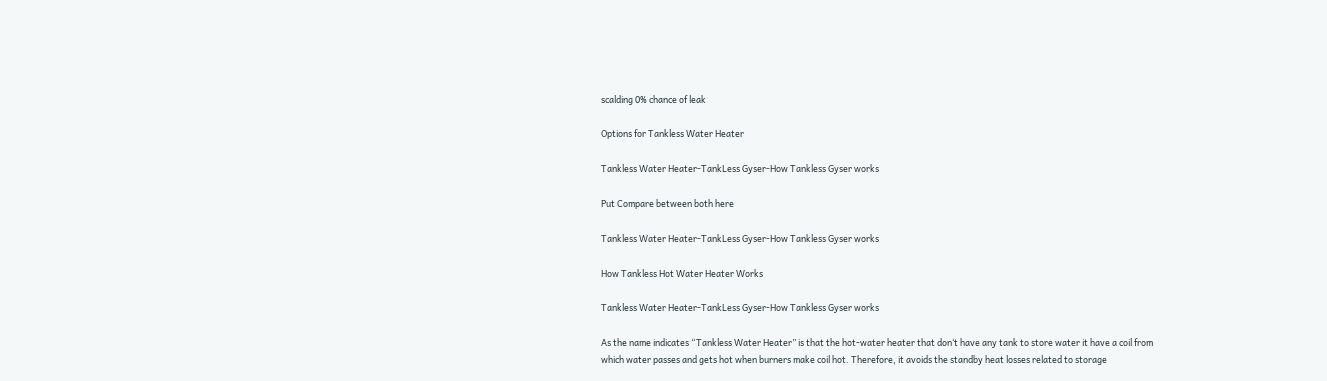scalding 0% chance of leak

Options for Tankless Water Heater

Tankless Water Heater-TankLess Gyser-How Tankless Gyser works

Put Compare between both here

Tankless Water Heater-TankLess Gyser-How Tankless Gyser works

How Tankless Hot Water Heater Works

Tankless Water Heater-TankLess Gyser-How Tankless Gyser works

As the name indicates “Tankless Water Heater” is that the hot-water heater that don‘t have any tank to store water it have a coil from which water passes and gets hot when burners make coil hot. Therefore, it avoids the standby heat losses related to storage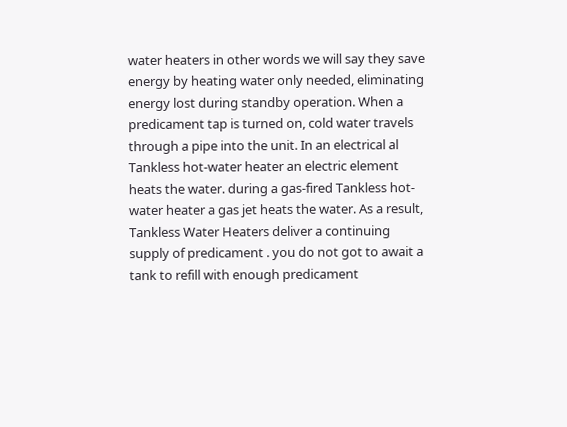water heaters in other words we will say they save energy by heating water only needed, eliminating energy lost during standby operation. When a predicament tap is turned on, cold water travels through a pipe into the unit. In an electrical al Tankless hot-water heater an electric element heats the water. during a gas-fired Tankless hot-water heater a gas jet heats the water. As a result, Tankless Water Heaters deliver a continuing supply of predicament . you do not got to await a tank to refill with enough predicament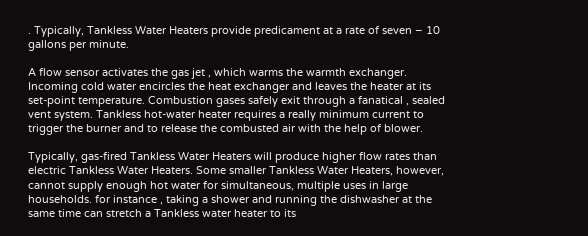. Typically, Tankless Water Heaters provide predicament at a rate of seven – 10 gallons per minute.

A flow sensor activates the gas jet , which warms the warmth exchanger. Incoming cold water encircles the heat exchanger and leaves the heater at its set-point temperature. Combustion gases safely exit through a fanatical , sealed vent system. Tankless hot-water heater requires a really minimum current to trigger the burner and to release the combusted air with the help of blower.

Typically, gas-fired Tankless Water Heaters will produce higher flow rates than electric Tankless Water Heaters. Some smaller Tankless Water Heaters, however, cannot supply enough hot water for simultaneous, multiple uses in large households. for instance , taking a shower and running the dishwasher at the same time can stretch a Tankless water heater to its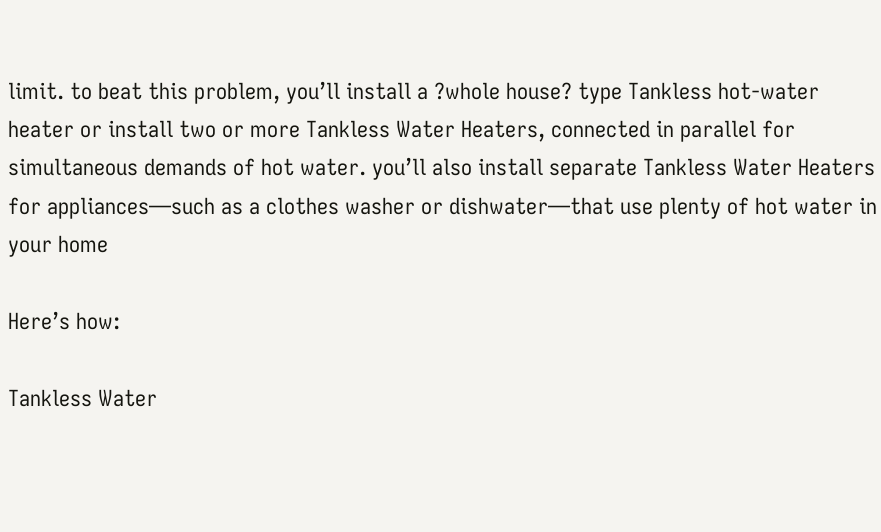limit. to beat this problem, you’ll install a ?whole house? type Tankless hot-water heater or install two or more Tankless Water Heaters, connected in parallel for simultaneous demands of hot water. you’ll also install separate Tankless Water Heaters for appliances—such as a clothes washer or dishwater—that use plenty of hot water in your home

Here’s how:

Tankless Water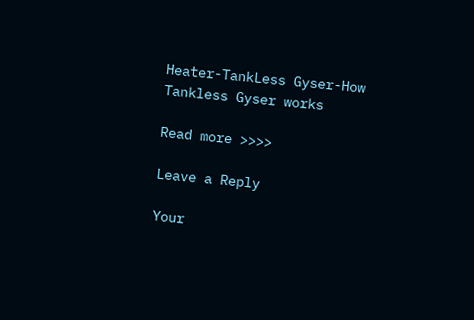Heater-TankLess Gyser-How Tankless Gyser works

Read more >>>>

Leave a Reply

Your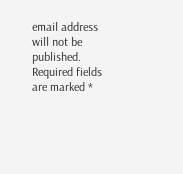email address will not be published. Required fields are marked *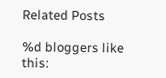Related Posts

%d bloggers like this: